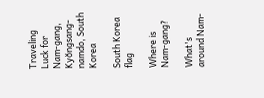Traveling Luck for Nam-gang, Kyŏngsang-namdo, South Korea

South Korea flag

Where is Nam-gang?

What's around Nam-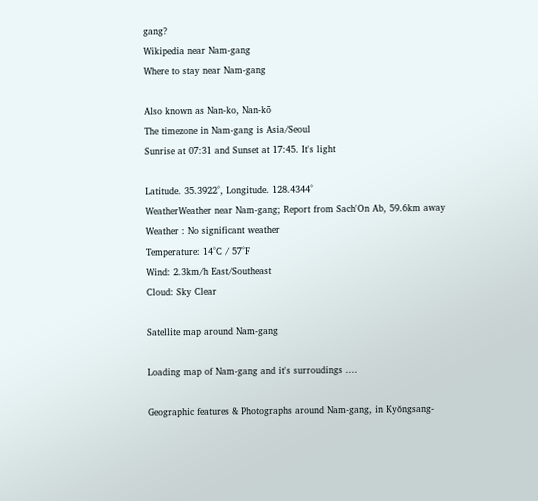gang?
Wikipedia near Nam-gang
Where to stay near Nam-gang

Also known as Nan-ko, Nan-kō
The timezone in Nam-gang is Asia/Seoul
Sunrise at 07:31 and Sunset at 17:45. It's light

Latitude. 35.3922°, Longitude. 128.4344°
WeatherWeather near Nam-gang; Report from Sach'On Ab, 59.6km away
Weather : No significant weather
Temperature: 14°C / 57°F
Wind: 2.3km/h East/Southeast
Cloud: Sky Clear

Satellite map around Nam-gang

Loading map of Nam-gang and it's surroudings ....

Geographic features & Photographs around Nam-gang, in Kyŏngsang-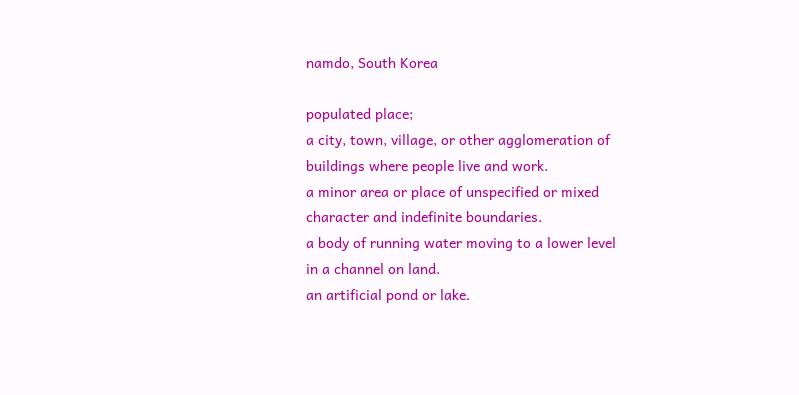namdo, South Korea

populated place;
a city, town, village, or other agglomeration of buildings where people live and work.
a minor area or place of unspecified or mixed character and indefinite boundaries.
a body of running water moving to a lower level in a channel on land.
an artificial pond or lake.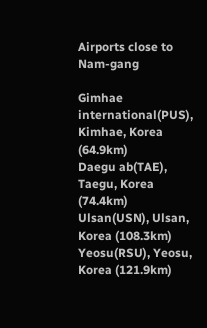Airports close to Nam-gang

Gimhae international(PUS), Kimhae, Korea (64.9km)
Daegu ab(TAE), Taegu, Korea (74.4km)
Ulsan(USN), Ulsan, Korea (108.3km)
Yeosu(RSU), Yeosu, Korea (121.9km)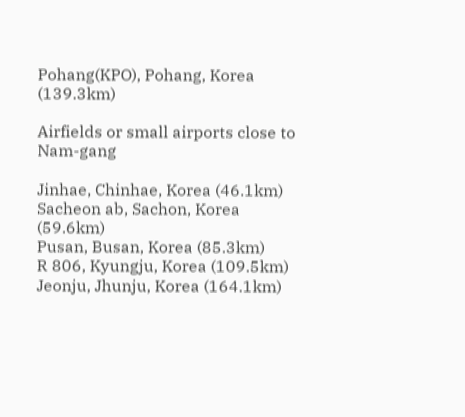Pohang(KPO), Pohang, Korea (139.3km)

Airfields or small airports close to Nam-gang

Jinhae, Chinhae, Korea (46.1km)
Sacheon ab, Sachon, Korea (59.6km)
Pusan, Busan, Korea (85.3km)
R 806, Kyungju, Korea (109.5km)
Jeonju, Jhunju, Korea (164.1km)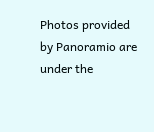Photos provided by Panoramio are under the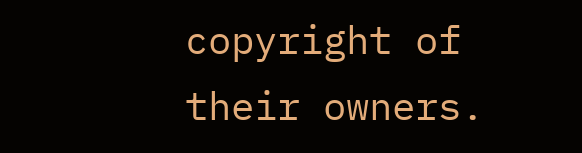copyright of their owners.